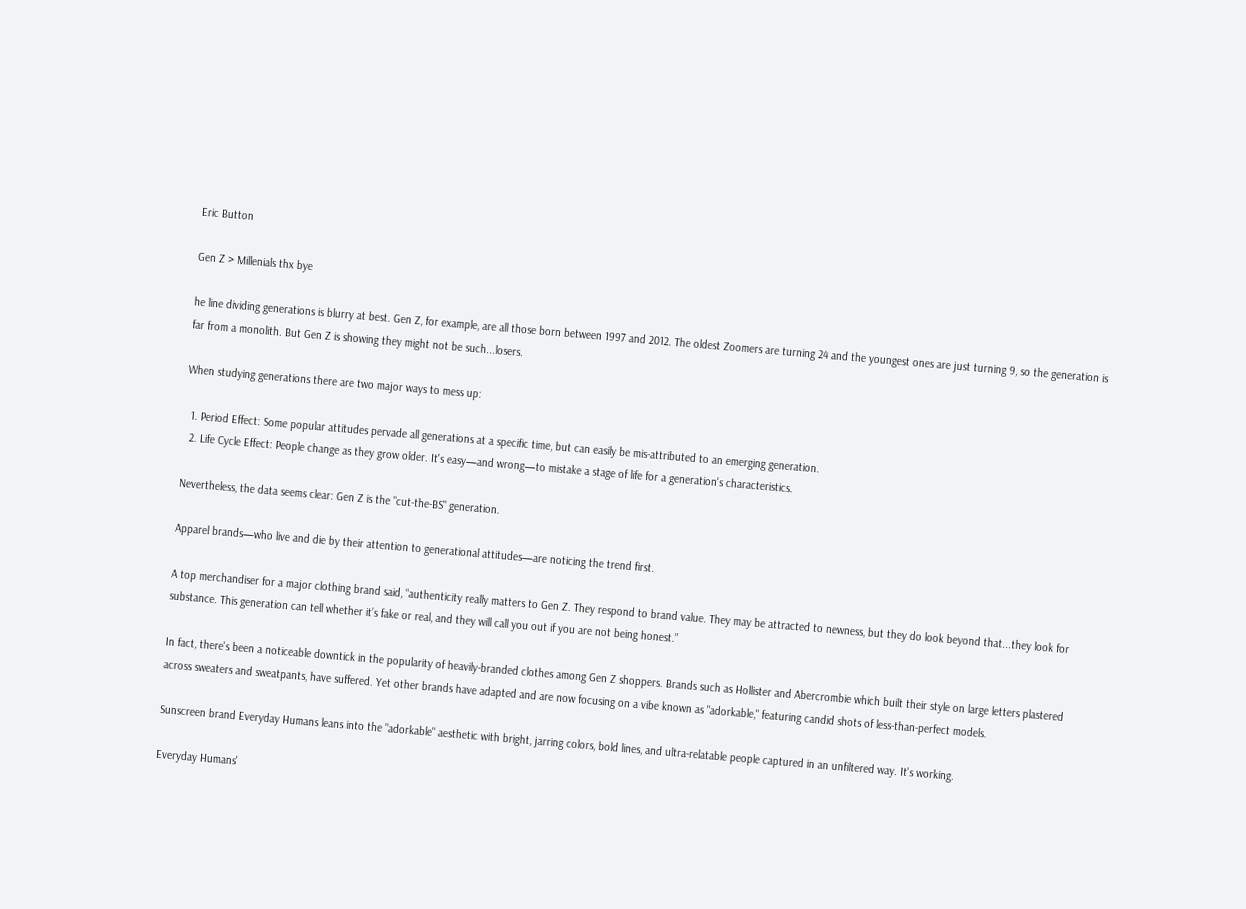Eric Button

Gen Z > Millenials thx bye

he line dividing generations is blurry at best. Gen Z, for example, are all those born between 1997 and 2012. The oldest Zoomers are turning 24 and the youngest ones are just turning 9, so the generation is far from a monolith. But Gen Z is showing they might not be such...losers.

When studying generations there are two major ways to mess up:

  1. Period Effect: Some popular attitudes pervade all generations at a specific time, but can easily be mis-attributed to an emerging generation.
  2. Life Cycle Effect: People change as they grow older. It's easy—and wrong—to mistake a stage of life for a generation's characteristics.

Nevertheless, the data seems clear: Gen Z is the "cut-the-BS" generation.

Apparel brands—who live and die by their attention to generational attitudes—are noticing the trend first.

A top merchandiser for a major clothing brand said, “authenticity really matters to Gen Z. They respond to brand value. They may be attracted to newness, but they do look beyond that...they look for substance. This generation can tell whether it’s fake or real, and they will call you out if you are not being honest.”

In fact, there's been a noticeable downtick in the popularity of heavily-branded clothes among Gen Z shoppers. Brands such as Hollister and Abercrombie which built their style on large letters plastered across sweaters and sweatpants, have suffered. Yet other brands have adapted and are now focusing on a vibe known as "adorkable," featuring candid shots of less-than-perfect models.

Sunscreen brand Everyday Humans leans into the "adorkable" aesthetic with bright, jarring colors, bold lines, and ultra-relatable people captured in an unfiltered way. It's working.

Everyday Humans'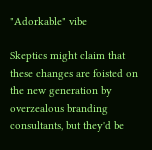"Adorkable" vibe

Skeptics might claim that these changes are foisted on the new generation by overzealous branding consultants, but they'd be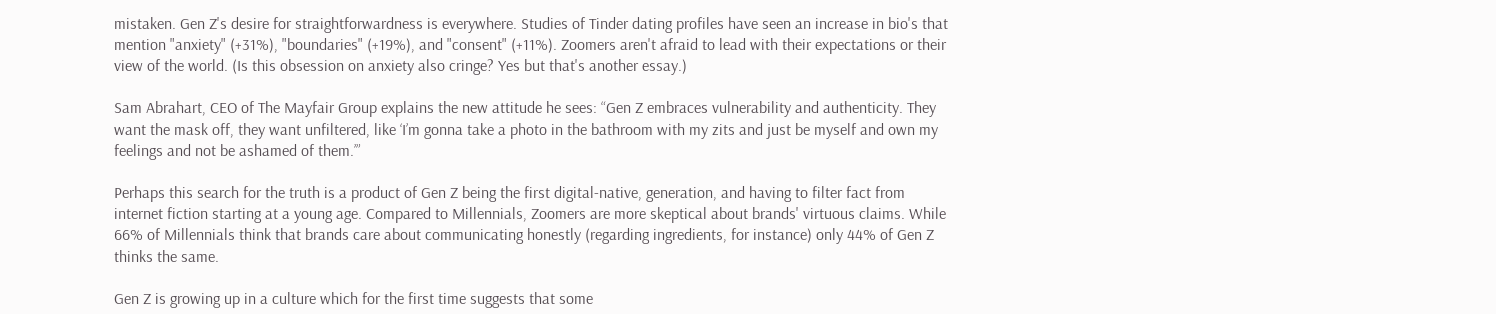mistaken. Gen Z's desire for straightforwardness is everywhere. Studies of Tinder dating profiles have seen an increase in bio's that mention "anxiety" (+31%), "boundaries" (+19%), and "consent" (+11%). Zoomers aren't afraid to lead with their expectations or their view of the world. (Is this obsession on anxiety also cringe? Yes but that's another essay.)

Sam Abrahart, CEO of The Mayfair Group explains the new attitude he sees: “Gen Z embraces vulnerability and authenticity. They want the mask off, they want unfiltered, like ‘I’m gonna take a photo in the bathroom with my zits and just be myself and own my feelings and not be ashamed of them.’”

Perhaps this search for the truth is a product of Gen Z being the first digital-native, generation, and having to filter fact from internet fiction starting at a young age. Compared to Millennials, Zoomers are more skeptical about brands' virtuous claims. While 66% of Millennials think that brands care about communicating honestly (regarding ingredients, for instance) only 44% of Gen Z thinks the same.

Gen Z is growing up in a culture which for the first time suggests that some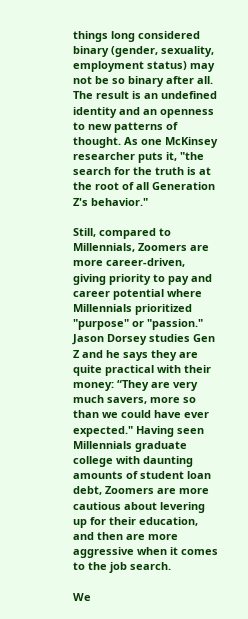things long considered binary (gender, sexuality, employment status) may not be so binary after all. The result is an undefined identity and an openness to new patterns of thought. As one McKinsey researcher puts it, "the search for the truth is at the root of all Generation Z's behavior."

Still, compared to Millennials, Zoomers are more career-driven, giving priority to pay and career potential where Millennials prioritized "purpose" or "passion." Jason Dorsey studies Gen Z and he says they are quite practical with their money: “They are very much savers, more so than we could have ever expected." Having seen Millennials graduate college with daunting amounts of student loan debt, Zoomers are more cautious about levering up for their education, and then are more aggressive when it comes to the job search.

We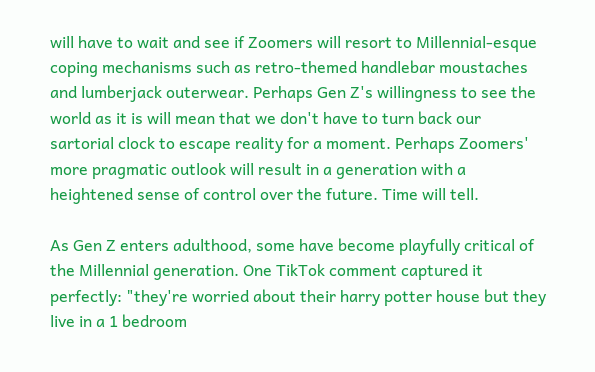will have to wait and see if Zoomers will resort to Millennial-esque coping mechanisms such as retro-themed handlebar moustaches and lumberjack outerwear. Perhaps Gen Z's willingness to see the world as it is will mean that we don't have to turn back our sartorial clock to escape reality for a moment. Perhaps Zoomers' more pragmatic outlook will result in a generation with a heightened sense of control over the future. Time will tell.

As Gen Z enters adulthood, some have become playfully critical of the Millennial generation. One TikTok comment captured it perfectly: "they're worried about their harry potter house but they live in a 1 bedroom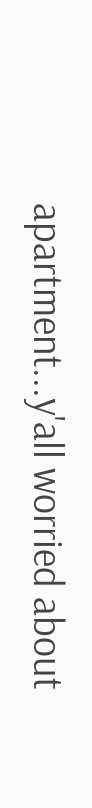apartment...y'all worried about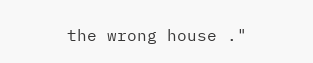the wrong house ."